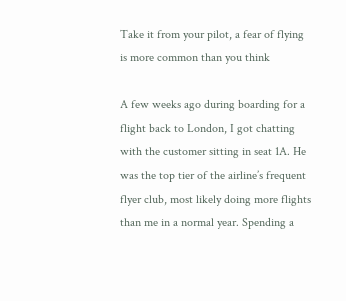Take it from your pilot, a fear of flying is more common than you think

A few weeks ago during boarding for a flight back to London, I got chatting with the customer sitting in seat 1A. He was the top tier of the airline’s frequent flyer club, most likely doing more flights than me in a normal year. Spending a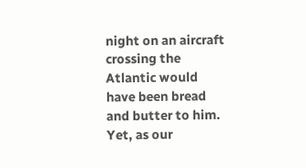night on an aircraft crossing the Atlantic would have been bread and butter to him. Yet, as our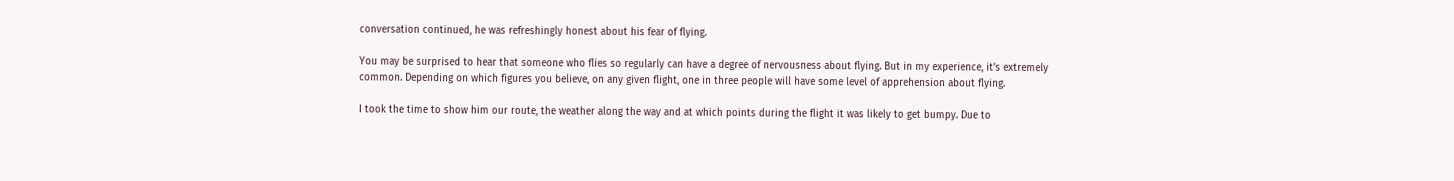conversation continued, he was refreshingly honest about his fear of flying.

You may be surprised to hear that someone who flies so regularly can have a degree of nervousness about flying. But in my experience, it’s extremely common. Depending on which figures you believe, on any given flight, one in three people will have some level of apprehension about flying.

I took the time to show him our route, the weather along the way and at which points during the flight it was likely to get bumpy. Due to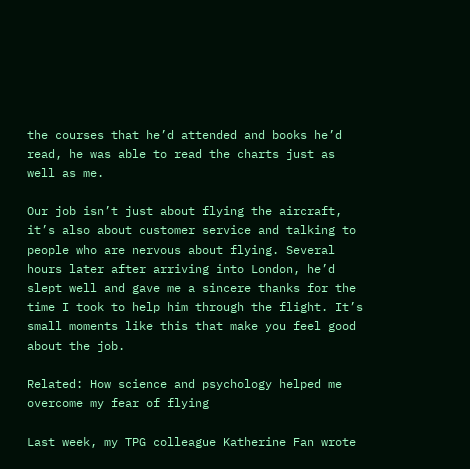the courses that he’d attended and books he’d read, he was able to read the charts just as well as me.

Our job isn’t just about flying the aircraft, it’s also about customer service and talking to people who are nervous about flying. Several hours later after arriving into London, he’d slept well and gave me a sincere thanks for the time I took to help him through the flight. It’s small moments like this that make you feel good about the job.

Related: How science and psychology helped me overcome my fear of flying

Last week, my TPG colleague Katherine Fan wrote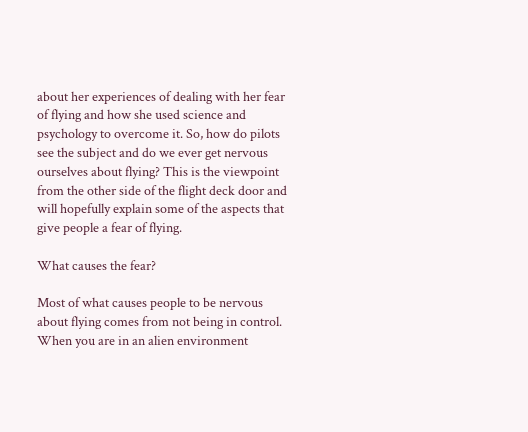about her experiences of dealing with her fear of flying and how she used science and psychology to overcome it. So, how do pilots see the subject and do we ever get nervous ourselves about flying? This is the viewpoint from the other side of the flight deck door and will hopefully explain some of the aspects that give people a fear of flying.

What causes the fear?

Most of what causes people to be nervous about flying comes from not being in control. When you are in an alien environment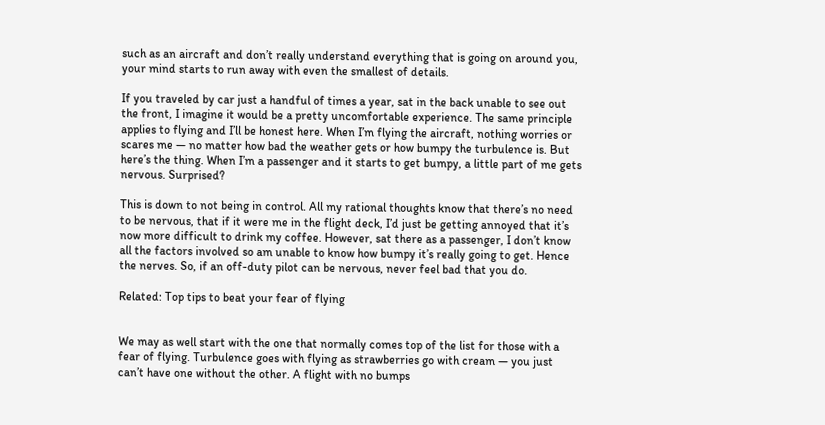such as an aircraft and don’t really understand everything that is going on around you, your mind starts to run away with even the smallest of details.

If you traveled by car just a handful of times a year, sat in the back unable to see out the front, I imagine it would be a pretty uncomfortable experience. The same principle applies to flying and I’ll be honest here. When I’m flying the aircraft, nothing worries or scares me — no matter how bad the weather gets or how bumpy the turbulence is. But here’s the thing. When I’m a passenger and it starts to get bumpy, a little part of me gets nervous. Surprised?

This is down to not being in control. All my rational thoughts know that there’s no need to be nervous, that if it were me in the flight deck, I’d just be getting annoyed that it’s now more difficult to drink my coffee. However, sat there as a passenger, I don’t know all the factors involved so am unable to know how bumpy it’s really going to get. Hence the nerves. So, if an off-duty pilot can be nervous, never feel bad that you do.

Related: Top tips to beat your fear of flying


We may as well start with the one that normally comes top of the list for those with a fear of flying. Turbulence goes with flying as strawberries go with cream — you just can’t have one without the other. A flight with no bumps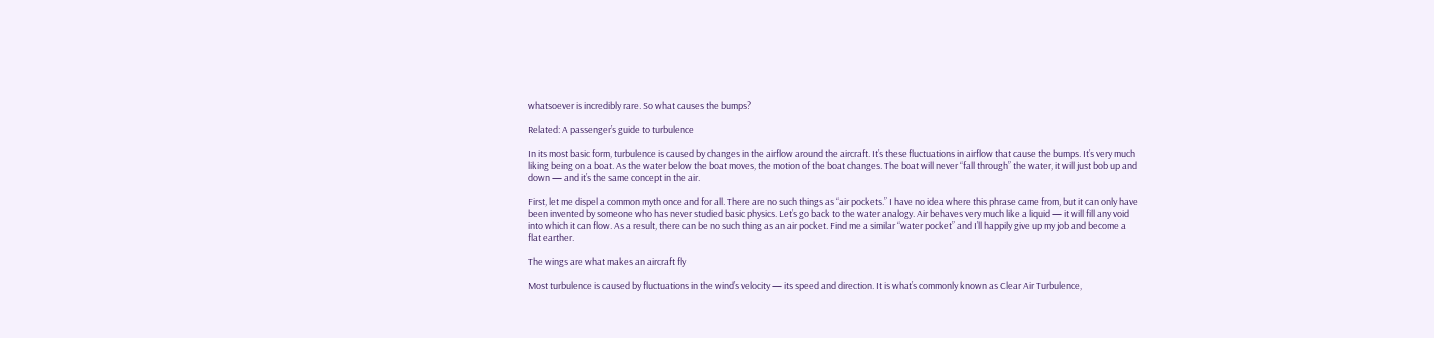whatsoever is incredibly rare. So what causes the bumps?

Related: A passenger’s guide to turbulence

In its most basic form, turbulence is caused by changes in the airflow around the aircraft. It’s these fluctuations in airflow that cause the bumps. It’s very much liking being on a boat. As the water below the boat moves, the motion of the boat changes. The boat will never “fall through” the water, it will just bob up and down — and it’s the same concept in the air.

First, let me dispel a common myth once and for all. There are no such things as “air pockets.” I have no idea where this phrase came from, but it can only have been invented by someone who has never studied basic physics. Let’s go back to the water analogy. Air behaves very much like a liquid — it will fill any void into which it can flow. As a result, there can be no such thing as an air pocket. Find me a similar “water pocket” and I’ll happily give up my job and become a flat earther.

The wings are what makes an aircraft fly

Most turbulence is caused by fluctuations in the wind’s velocity — its speed and direction. It is what’s commonly known as Clear Air Turbulence,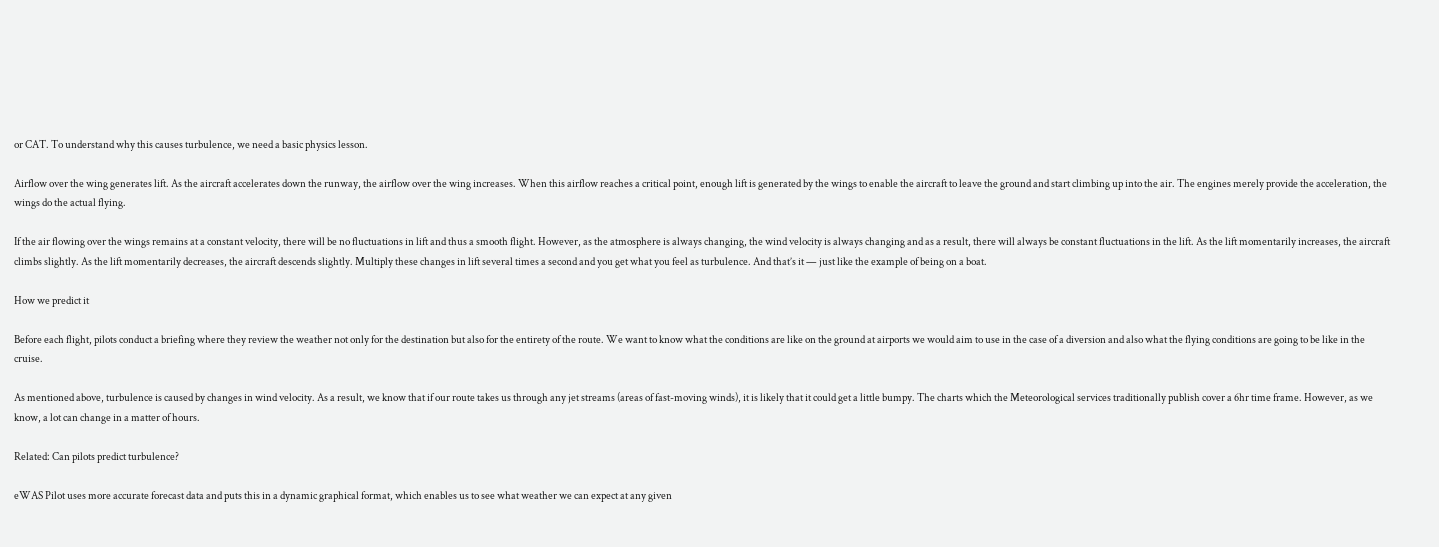or CAT. To understand why this causes turbulence, we need a basic physics lesson.

Airflow over the wing generates lift. As the aircraft accelerates down the runway, the airflow over the wing increases. When this airflow reaches a critical point, enough lift is generated by the wings to enable the aircraft to leave the ground and start climbing up into the air. The engines merely provide the acceleration, the wings do the actual flying.

If the air flowing over the wings remains at a constant velocity, there will be no fluctuations in lift and thus a smooth flight. However, as the atmosphere is always changing, the wind velocity is always changing and as a result, there will always be constant fluctuations in the lift. As the lift momentarily increases, the aircraft climbs slightly. As the lift momentarily decreases, the aircraft descends slightly. Multiply these changes in lift several times a second and you get what you feel as turbulence. And that’s it — just like the example of being on a boat.

How we predict it

Before each flight, pilots conduct a briefing where they review the weather not only for the destination but also for the entirety of the route. We want to know what the conditions are like on the ground at airports we would aim to use in the case of a diversion and also what the flying conditions are going to be like in the cruise.

As mentioned above, turbulence is caused by changes in wind velocity. As a result, we know that if our route takes us through any jet streams (areas of fast-moving winds), it is likely that it could get a little bumpy. The charts which the Meteorological services traditionally publish cover a 6hr time frame. However, as we know, a lot can change in a matter of hours.

Related: Can pilots predict turbulence?

eWAS Pilot uses more accurate forecast data and puts this in a dynamic graphical format, which enables us to see what weather we can expect at any given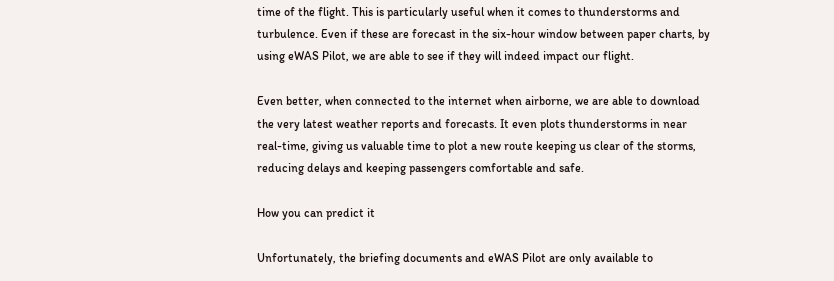time of the flight. This is particularly useful when it comes to thunderstorms and turbulence. Even if these are forecast in the six-hour window between paper charts, by using eWAS Pilot, we are able to see if they will indeed impact our flight.

Even better, when connected to the internet when airborne, we are able to download the very latest weather reports and forecasts. It even plots thunderstorms in near real-time, giving us valuable time to plot a new route keeping us clear of the storms, reducing delays and keeping passengers comfortable and safe.

How you can predict it

Unfortunately, the briefing documents and eWAS Pilot are only available to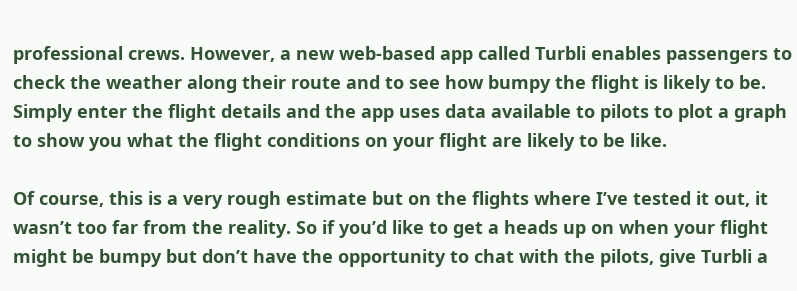professional crews. However, a new web-based app called Turbli enables passengers to check the weather along their route and to see how bumpy the flight is likely to be. Simply enter the flight details and the app uses data available to pilots to plot a graph to show you what the flight conditions on your flight are likely to be like.

Of course, this is a very rough estimate but on the flights where I’ve tested it out, it wasn’t too far from the reality. So if you’d like to get a heads up on when your flight might be bumpy but don’t have the opportunity to chat with the pilots, give Turbli a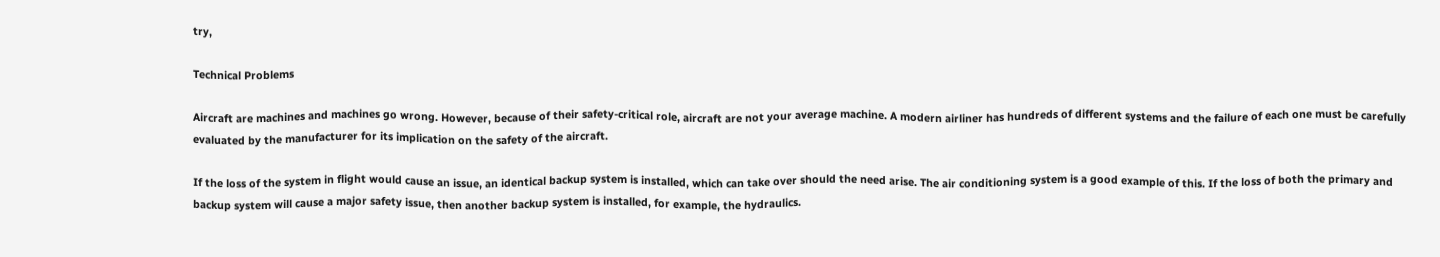try,

Technical Problems

Aircraft are machines and machines go wrong. However, because of their safety-critical role, aircraft are not your average machine. A modern airliner has hundreds of different systems and the failure of each one must be carefully evaluated by the manufacturer for its implication on the safety of the aircraft.

If the loss of the system in flight would cause an issue, an identical backup system is installed, which can take over should the need arise. The air conditioning system is a good example of this. If the loss of both the primary and backup system will cause a major safety issue, then another backup system is installed, for example, the hydraulics.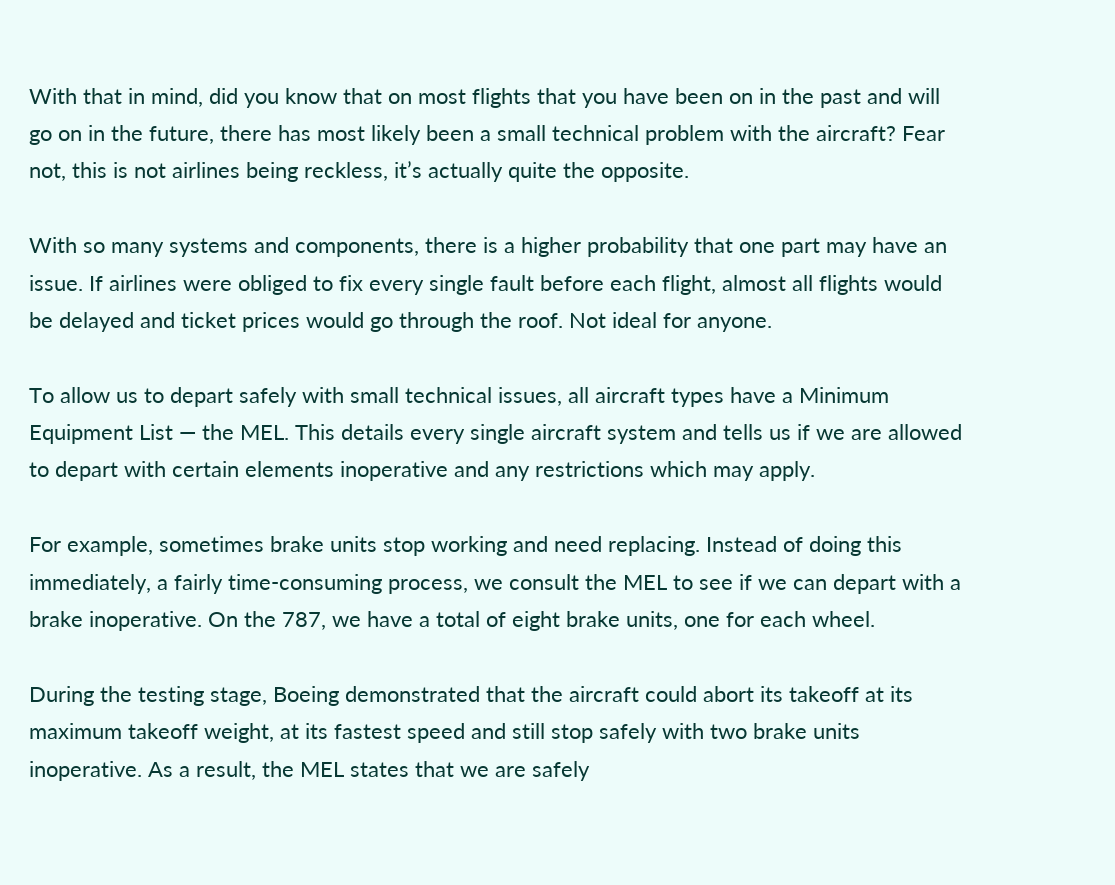With that in mind, did you know that on most flights that you have been on in the past and will go on in the future, there has most likely been a small technical problem with the aircraft? Fear not, this is not airlines being reckless, it’s actually quite the opposite.

With so many systems and components, there is a higher probability that one part may have an issue. If airlines were obliged to fix every single fault before each flight, almost all flights would be delayed and ticket prices would go through the roof. Not ideal for anyone.

To allow us to depart safely with small technical issues, all aircraft types have a Minimum Equipment List — the MEL. This details every single aircraft system and tells us if we are allowed to depart with certain elements inoperative and any restrictions which may apply.

For example, sometimes brake units stop working and need replacing. Instead of doing this immediately, a fairly time-consuming process, we consult the MEL to see if we can depart with a brake inoperative. On the 787, we have a total of eight brake units, one for each wheel.

During the testing stage, Boeing demonstrated that the aircraft could abort its takeoff at its maximum takeoff weight, at its fastest speed and still stop safely with two brake units inoperative. As a result, the MEL states that we are safely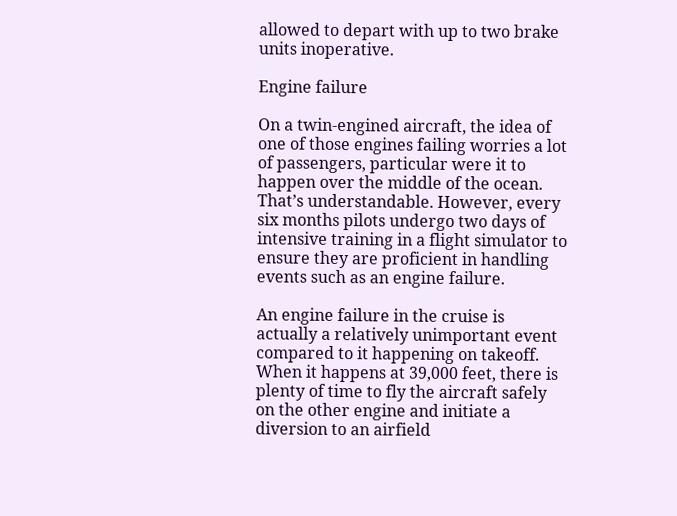allowed to depart with up to two brake units inoperative.

Engine failure

On a twin-engined aircraft, the idea of one of those engines failing worries a lot of passengers, particular were it to happen over the middle of the ocean. That’s understandable. However, every six months pilots undergo two days of intensive training in a flight simulator to ensure they are proficient in handling events such as an engine failure.

An engine failure in the cruise is actually a relatively unimportant event compared to it happening on takeoff. When it happens at 39,000 feet, there is plenty of time to fly the aircraft safely on the other engine and initiate a diversion to an airfield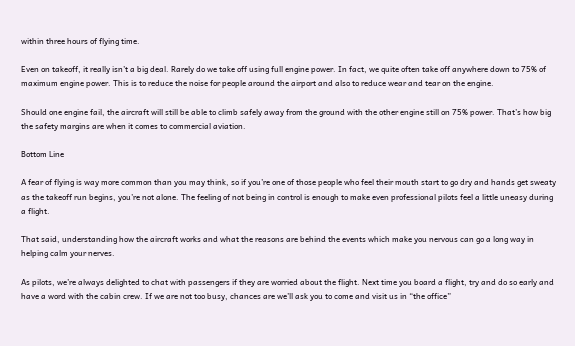within three hours of flying time.

Even on takeoff, it really isn’t a big deal. Rarely do we take off using full engine power. In fact, we quite often take off anywhere down to 75% of maximum engine power. This is to reduce the noise for people around the airport and also to reduce wear and tear on the engine.

Should one engine fail, the aircraft will still be able to climb safely away from the ground with the other engine still on 75% power. That’s how big the safety margins are when it comes to commercial aviation.

Bottom Line

A fear of flying is way more common than you may think, so if you’re one of those people who feel their mouth start to go dry and hands get sweaty as the takeoff run begins, you’re not alone. The feeling of not being in control is enough to make even professional pilots feel a little uneasy during a flight.

That said, understanding how the aircraft works and what the reasons are behind the events which make you nervous can go a long way in helping calm your nerves.

As pilots, we’re always delighted to chat with passengers if they are worried about the flight. Next time you board a flight, try and do so early and have a word with the cabin crew. If we are not too busy, chances are we’ll ask you to come and visit us in “the office”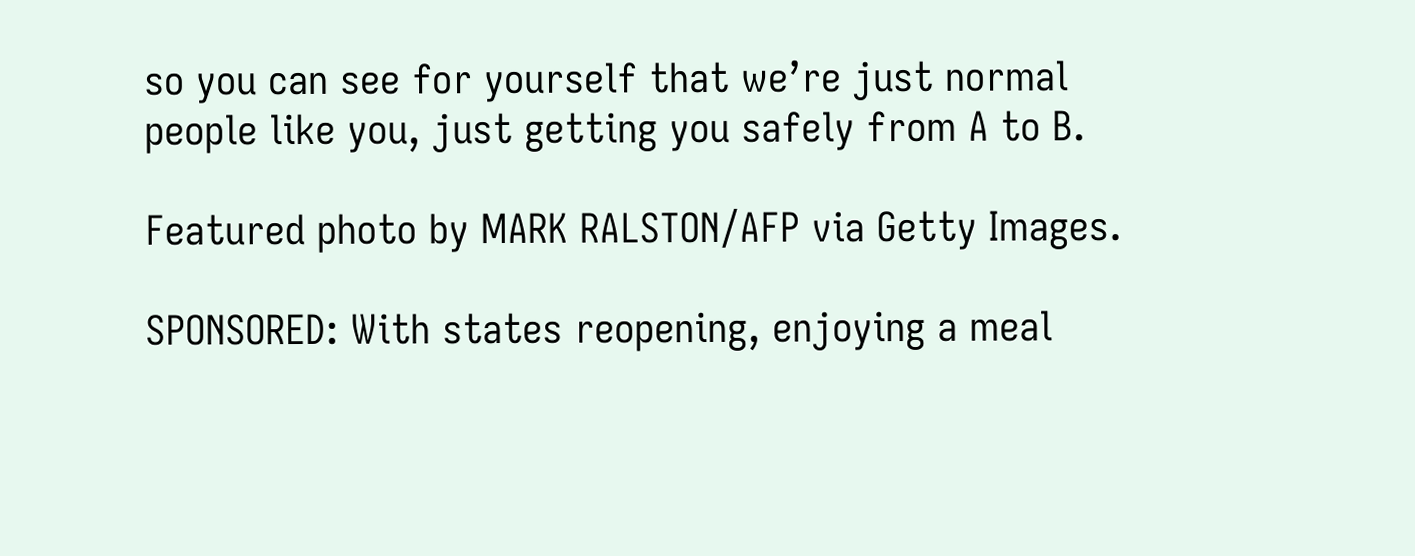so you can see for yourself that we’re just normal people like you, just getting you safely from A to B.

Featured photo by MARK RALSTON/AFP via Getty Images.

SPONSORED: With states reopening, enjoying a meal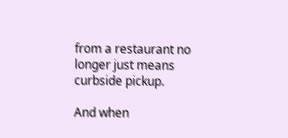from a restaurant no longer just means curbside pickup.

And when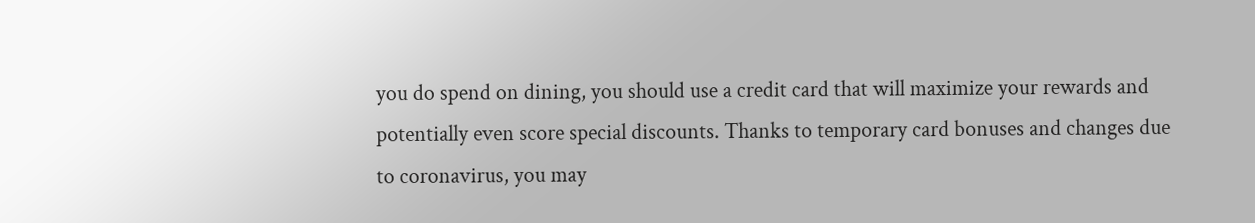you do spend on dining, you should use a credit card that will maximize your rewards and potentially even score special discounts. Thanks to temporary card bonuses and changes due to coronavirus, you may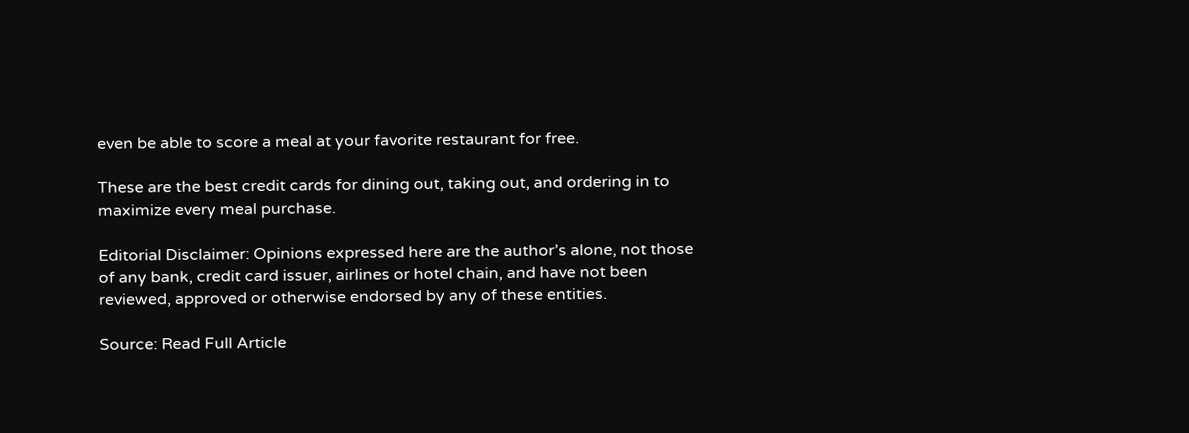even be able to score a meal at your favorite restaurant for free.

These are the best credit cards for dining out, taking out, and ordering in to maximize every meal purchase.

Editorial Disclaimer: Opinions expressed here are the author’s alone, not those of any bank, credit card issuer, airlines or hotel chain, and have not been reviewed, approved or otherwise endorsed by any of these entities.

Source: Read Full Article